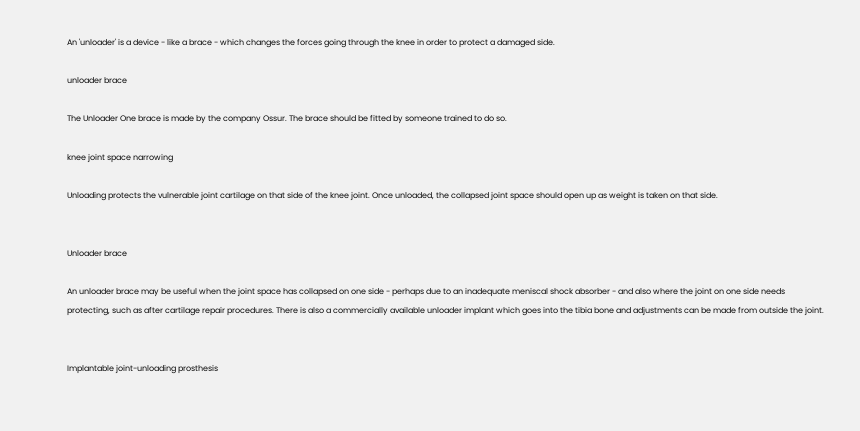An 'unloader' is a device - like a brace - which changes the forces going through the knee in order to protect a damaged side.

unloader brace

The Unloader One brace is made by the company Ossur. The brace should be fitted by someone trained to do so.

knee joint space narrowing

Unloading protects the vulnerable joint cartilage on that side of the knee joint. Once unloaded, the collapsed joint space should open up as weight is taken on that side.


Unloader brace

An unloader brace may be useful when the joint space has collapsed on one side - perhaps due to an inadequate meniscal shock absorber - and also where the joint on one side needs protecting, such as after cartilage repair procedures. There is also a commercially available unloader implant which goes into the tibia bone and adjustments can be made from outside the joint.


Implantable joint-unloading prosthesis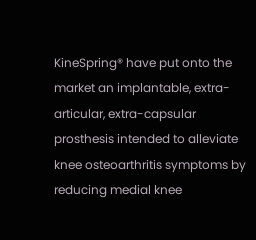KineSpring® have put onto the market an implantable, extra-articular, extra-capsular prosthesis intended to alleviate knee osteoarthritis symptoms by reducing medial knee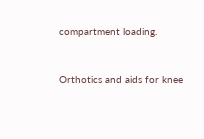compartment loading.


Orthotics and aids for knee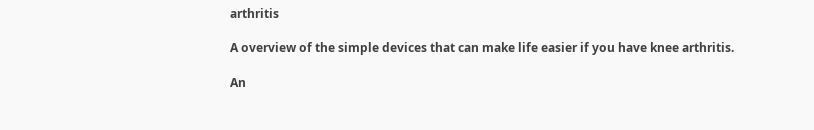arthritis

A overview of the simple devices that can make life easier if you have knee arthritis.

An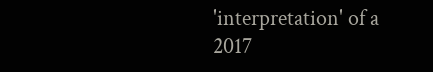'interpretation' of a 2017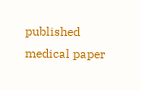published medical paper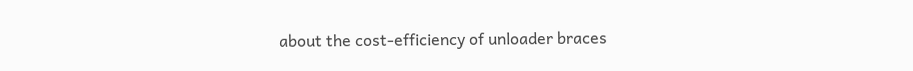about the cost-efficiency of unloader braces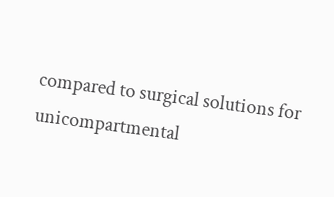compared to surgical solutions for unicompartmental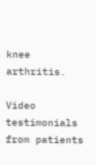knee arthritis.

Video testimonials from patients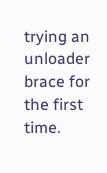trying an unloader brace for the first time.